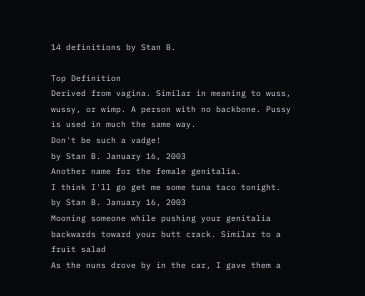14 definitions by Stan B.

Top Definition
Derived from vagina. Similar in meaning to wuss, wussy, or wimp. A person with no backbone. Pussy is used in much the same way.
Don't be such a vadge!
by Stan B. January 16, 2003
Another name for the female genitalia.
I think I'll go get me some tuna taco tonight.
by Stan B. January 16, 2003
Mooning someone while pushing your genitalia backwards toward your butt crack. Similar to a fruit salad
As the nuns drove by in the car, I gave them a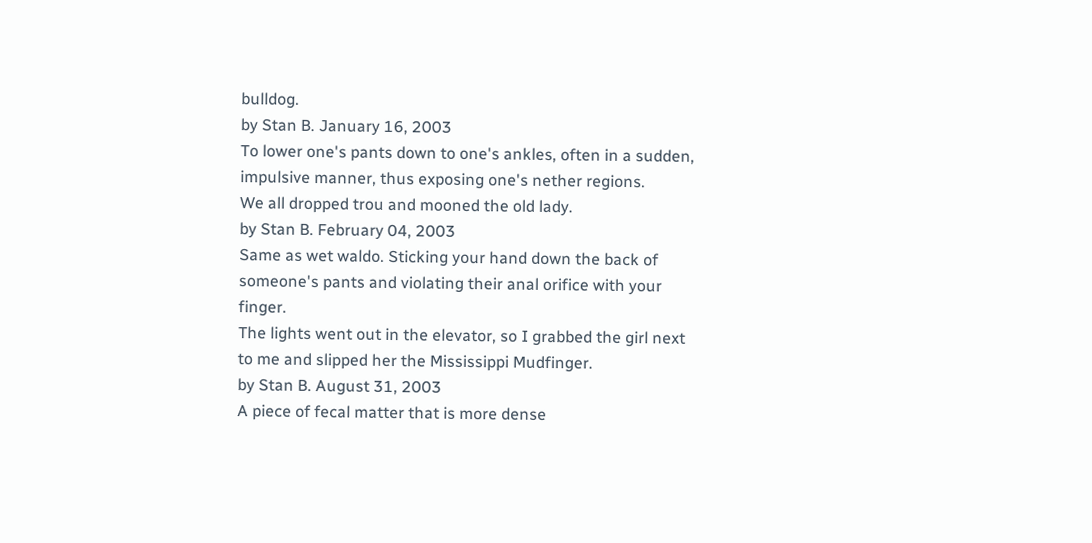bulldog.
by Stan B. January 16, 2003
To lower one's pants down to one's ankles, often in a sudden, impulsive manner, thus exposing one's nether regions.
We all dropped trou and mooned the old lady.
by Stan B. February 04, 2003
Same as wet waldo. Sticking your hand down the back of someone's pants and violating their anal orifice with your finger.
The lights went out in the elevator, so I grabbed the girl next to me and slipped her the Mississippi Mudfinger.
by Stan B. August 31, 2003
A piece of fecal matter that is more dense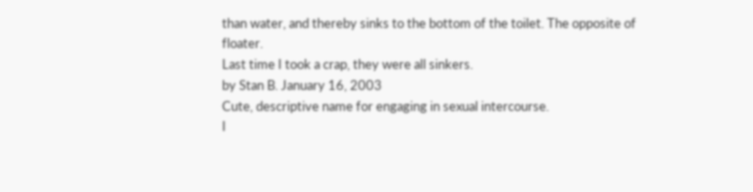than water, and thereby sinks to the bottom of the toilet. The opposite of floater.
Last time I took a crap, they were all sinkers.
by Stan B. January 16, 2003
Cute, descriptive name for engaging in sexual intercourse.
I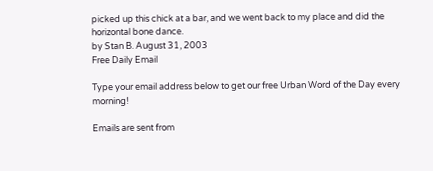picked up this chick at a bar, and we went back to my place and did the horizontal bone dance.
by Stan B. August 31, 2003
Free Daily Email

Type your email address below to get our free Urban Word of the Day every morning!

Emails are sent from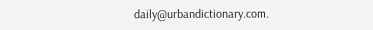daily@urbandictionary.com.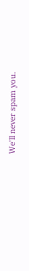We'll never spam you.